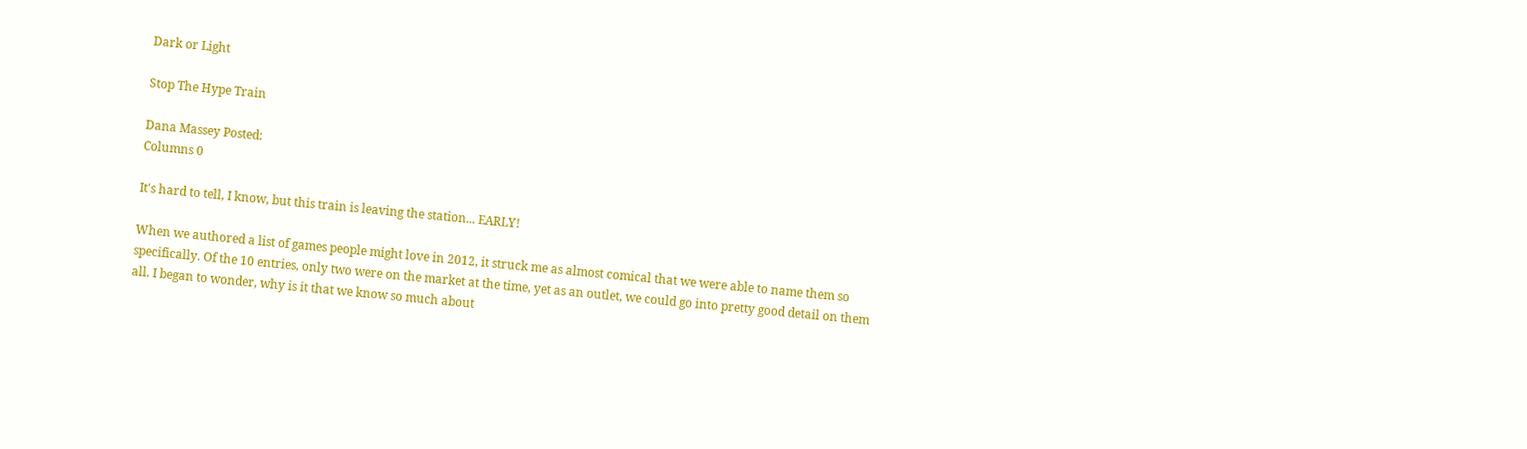Dark or Light

Stop The Hype Train

Dana Massey Posted:
Columns 0

It's hard to tell, I know, but this train is leaving the station... EARLY!

When we authored a list of games people might love in 2012, it struck me as almost comical that we were able to name them so specifically. Of the 10 entries, only two were on the market at the time, yet as an outlet, we could go into pretty good detail on them all. I began to wonder, why is it that we know so much about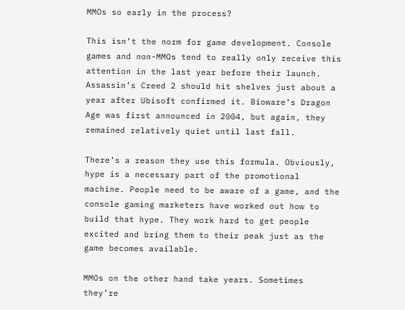MMOs so early in the process?

This isn’t the norm for game development. Console games and non-MMOs tend to really only receive this attention in the last year before their launch. Assassin’s Creed 2 should hit shelves just about a year after Ubisoft confirmed it. Bioware’s Dragon Age was first announced in 2004, but again, they remained relatively quiet until last fall.

There’s a reason they use this formula. Obviously, hype is a necessary part of the promotional machine. People need to be aware of a game, and the console gaming marketers have worked out how to build that hype. They work hard to get people excited and bring them to their peak just as the game becomes available.

MMOs on the other hand take years. Sometimes they’re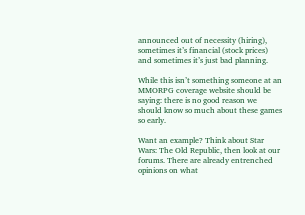announced out of necessity (hiring), sometimes it’s financial (stock prices) and sometimes it’s just bad planning.

While this isn’t something someone at an MMORPG coverage website should be saying: there is no good reason we should know so much about these games so early.

Want an example? Think about Star Wars: The Old Republic, then look at our forums. There are already entrenched opinions on what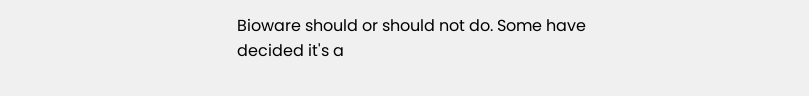Bioware should or should not do. Some have decided it's a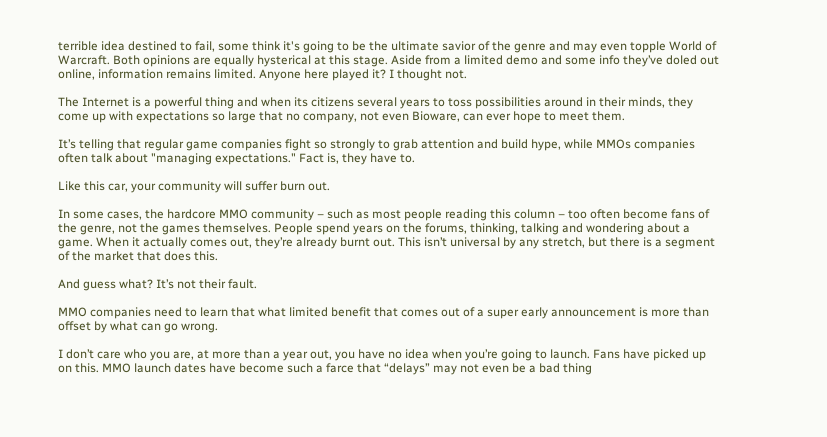terrible idea destined to fail, some think it's going to be the ultimate savior of the genre and may even topple World of Warcraft. Both opinions are equally hysterical at this stage. Aside from a limited demo and some info they’ve doled out online, information remains limited. Anyone here played it? I thought not.

The Internet is a powerful thing and when its citizens several years to toss possibilities around in their minds, they come up with expectations so large that no company, not even Bioware, can ever hope to meet them.

It’s telling that regular game companies fight so strongly to grab attention and build hype, while MMOs companies often talk about "managing expectations." Fact is, they have to.

Like this car, your community will suffer burn out.

In some cases, the hardcore MMO community – such as most people reading this column – too often become fans of the genre, not the games themselves. People spend years on the forums, thinking, talking and wondering about a game. When it actually comes out, they’re already burnt out. This isn’t universal by any stretch, but there is a segment of the market that does this.

And guess what? It’s not their fault.

MMO companies need to learn that what limited benefit that comes out of a super early announcement is more than offset by what can go wrong.

I don’t care who you are, at more than a year out, you have no idea when you’re going to launch. Fans have picked up on this. MMO launch dates have become such a farce that “delays” may not even be a bad thing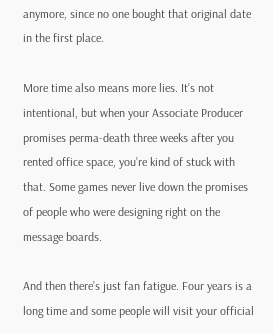anymore, since no one bought that original date in the first place.

More time also means more lies. It’s not intentional, but when your Associate Producer promises perma-death three weeks after you rented office space, you’re kind of stuck with that. Some games never live down the promises of people who were designing right on the message boards.

And then there’s just fan fatigue. Four years is a long time and some people will visit your official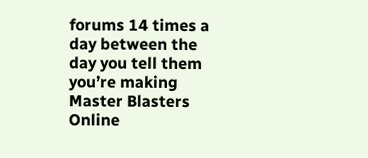forums 14 times a day between the day you tell them you’re making Master Blasters Online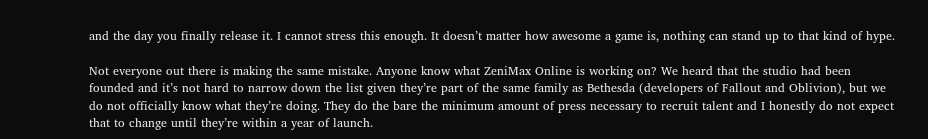and the day you finally release it. I cannot stress this enough. It doesn’t matter how awesome a game is, nothing can stand up to that kind of hype.

Not everyone out there is making the same mistake. Anyone know what ZeniMax Online is working on? We heard that the studio had been founded and it’s not hard to narrow down the list given they’re part of the same family as Bethesda (developers of Fallout and Oblivion), but we do not officially know what they’re doing. They do the bare the minimum amount of press necessary to recruit talent and I honestly do not expect that to change until they’re within a year of launch.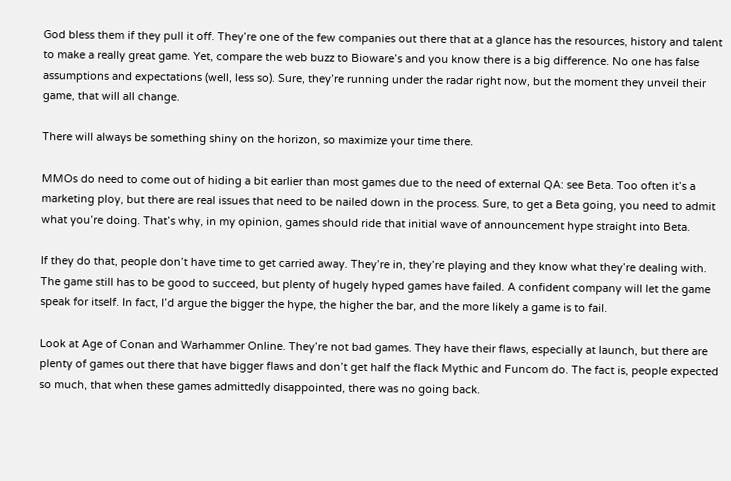God bless them if they pull it off. They’re one of the few companies out there that at a glance has the resources, history and talent to make a really great game. Yet, compare the web buzz to Bioware’s and you know there is a big difference. No one has false assumptions and expectations (well, less so). Sure, they’re running under the radar right now, but the moment they unveil their game, that will all change.

There will always be something shiny on the horizon, so maximize your time there.

MMOs do need to come out of hiding a bit earlier than most games due to the need of external QA: see Beta. Too often it’s a marketing ploy, but there are real issues that need to be nailed down in the process. Sure, to get a Beta going, you need to admit what you’re doing. That’s why, in my opinion, games should ride that initial wave of announcement hype straight into Beta.

If they do that, people don’t have time to get carried away. They’re in, they’re playing and they know what they’re dealing with. The game still has to be good to succeed, but plenty of hugely hyped games have failed. A confident company will let the game speak for itself. In fact, I’d argue the bigger the hype, the higher the bar, and the more likely a game is to fail.

Look at Age of Conan and Warhammer Online. They’re not bad games. They have their flaws, especially at launch, but there are plenty of games out there that have bigger flaws and don’t get half the flack Mythic and Funcom do. The fact is, people expected so much, that when these games admittedly disappointed, there was no going back.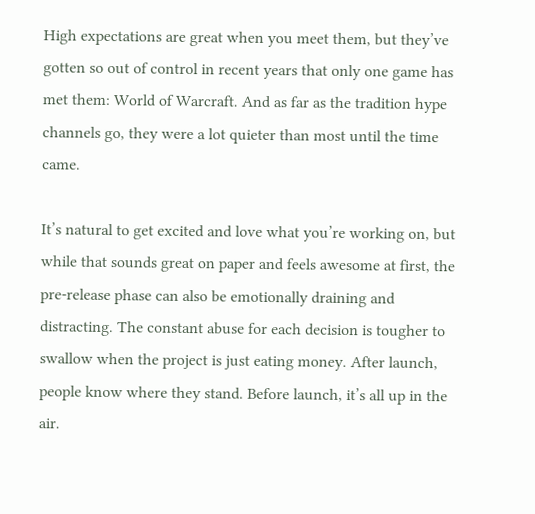High expectations are great when you meet them, but they’ve gotten so out of control in recent years that only one game has met them: World of Warcraft. And as far as the tradition hype channels go, they were a lot quieter than most until the time came.

It’s natural to get excited and love what you’re working on, but while that sounds great on paper and feels awesome at first, the pre-release phase can also be emotionally draining and distracting. The constant abuse for each decision is tougher to swallow when the project is just eating money. After launch, people know where they stand. Before launch, it’s all up in the air.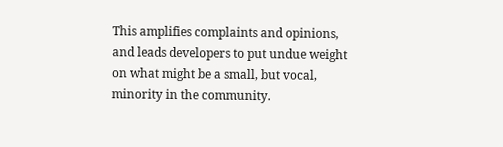This amplifies complaints and opinions, and leads developers to put undue weight on what might be a small, but vocal, minority in the community.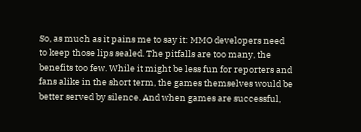So, as much as it pains me to say it: MMO developers need to keep those lips sealed. The pitfalls are too many, the benefits too few. While it might be less fun for reporters and fans alike in the short term, the games themselves would be better served by silence. And when games are successful,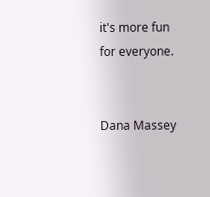it's more fun for everyone.


Dana Massey